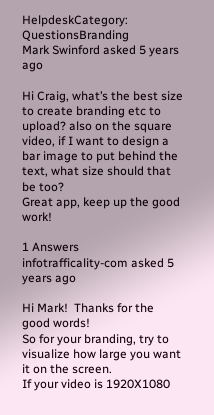HelpdeskCategory: QuestionsBranding
Mark Swinford asked 5 years ago

Hi Craig, what’s the best size to create branding etc to upload? also on the square video, if I want to design a bar image to put behind the text, what size should that be too?
Great app, keep up the good work!

1 Answers
infotrafficality-com asked 5 years ago

Hi Mark!  Thanks for the good words!
So for your branding, try to visualize how large you want it on the screen.
If your video is 1920X1080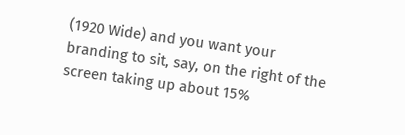(1920 Wide) and you want your branding to sit, say, on the right of the screen taking up about 15%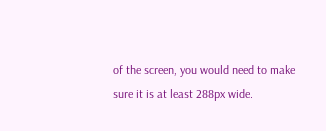of the screen, you would need to make sure it is at least 288px wide.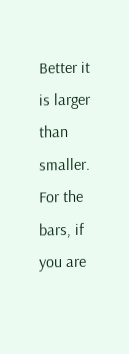Better it is larger than smaller.
For the bars, if you are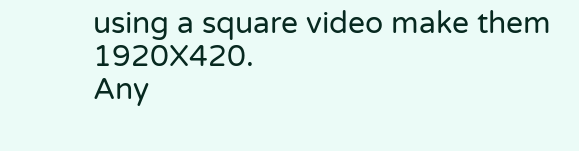using a square video make them 1920X420.
Any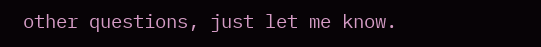other questions, just let me know.